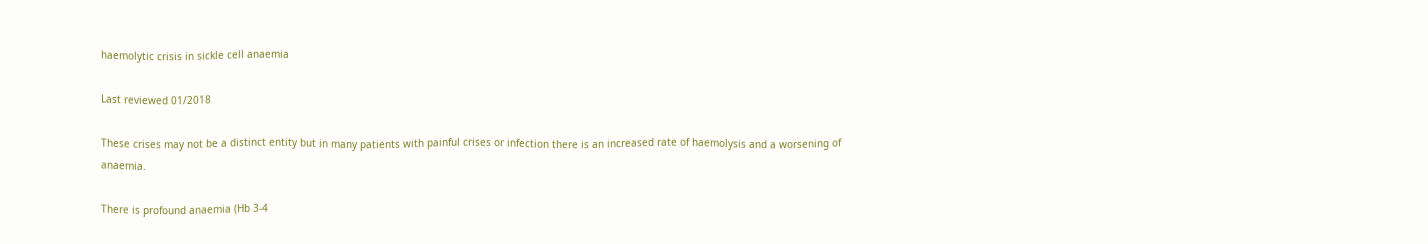haemolytic crisis in sickle cell anaemia

Last reviewed 01/2018

These crises may not be a distinct entity but in many patients with painful crises or infection there is an increased rate of haemolysis and a worsening of anaemia.

There is profound anaemia (Hb 3-4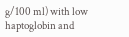g/100 ml) with low haptoglobin and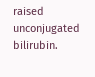raised unconjugated bilirubin.